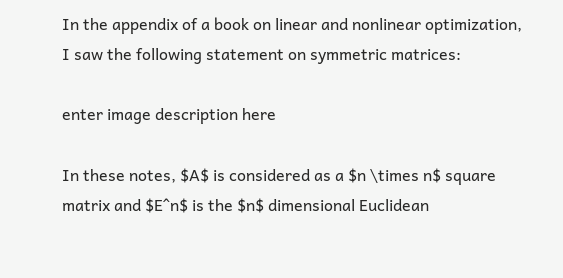In the appendix of a book on linear and nonlinear optimization, I saw the following statement on symmetric matrices:

enter image description here

In these notes, $A$ is considered as a $n \times n$ square matrix and $E^n$ is the $n$ dimensional Euclidean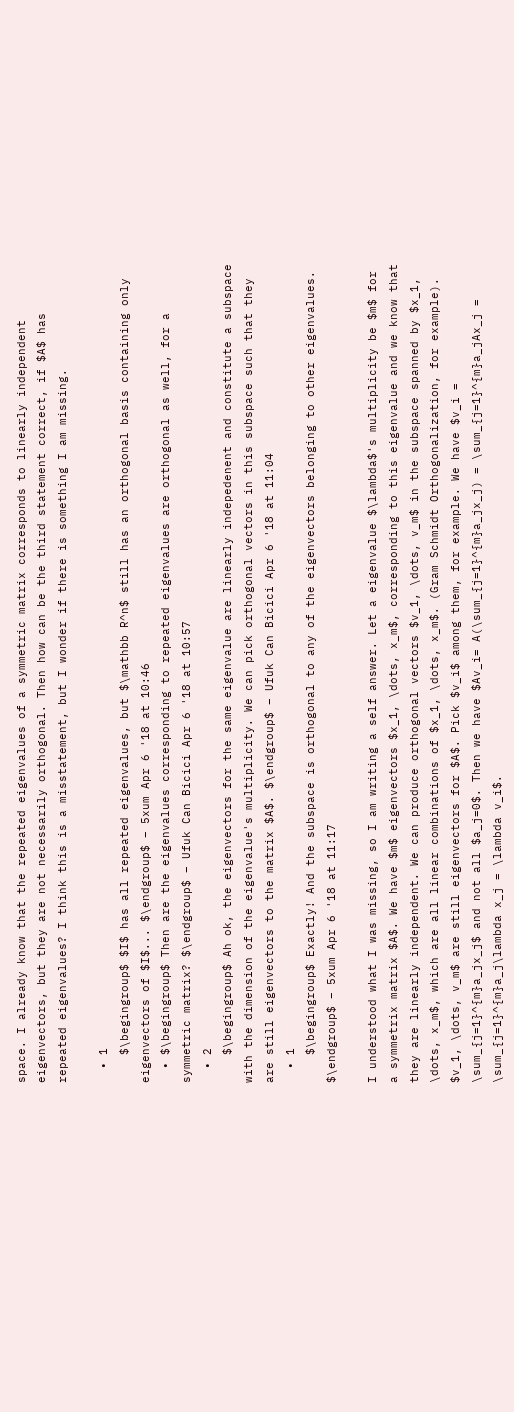space. I already know that the repeated eigenvalues of a symmetric matrix corresponds to linearly independent eigenvectors, but they are not necessarily orthogonal. Then how can be the third statement correct, if $A$ has repeated eigenvalues? I think this is a misstatement, but I wonder if there is something I am missing.

  • 1
    $\begingroup$ $I$ has all repeated eigenvalues, but $\mathbb R^n$ still has an orthogonal basis containing only eigenvectors of $I$... $\endgroup$ – 5xum Apr 6 '18 at 10:46
  • $\begingroup$ Then are the eigenvalues corresponding to repeated eigenvalues are orthogonal as well, for a symmetric matrix? $\endgroup$ – Ufuk Can Bicici Apr 6 '18 at 10:57
  • 2
    $\begingroup$ Ah ok, the eigenvectors for the same eigenvalue are linearly indepedenent and constitute a subspace with the dimension of the eigenvalue's multiplicity. We can pick orthogonal vectors in this subspace such that they are still eigenvectors to the matrix $A$. $\endgroup$ – Ufuk Can Bicici Apr 6 '18 at 11:04
  • 1
    $\begingroup$ Exactly! And the subspace is orthogonal to any of the eigenvectors belonging to other eigenvalues. $\endgroup$ – 5xum Apr 6 '18 at 11:17

I understood what I was missing, so I am writing a self answer. Let a eigenvalue $\lambda$'s multiplicity be $m$ for a symmetrix matrix $A$. We have $m$ eigenvectors $x_1, \dots, x_m$, corresponding to this eigenvalue and we know that they are linearly independent. We can produce orthogonal vectors $v_1, \dots, v_m$ in the subspace spanned by $x_1, \dots, x_m$, which are all linear combinations of $x_1, \dots, x_m$. (Gram Schmidt Orthogonalization, for example). $v_1, \dots, v_m$ are still eigenvectors for $A$. Pick $v_i$ among them, for example. We have $v_i = \sum_{j=1}^{m}a_jx_j$ and not all $a_j=0$. Then we have $Av_i= A(\sum_{j=1}^{m}a_jx_j) = \sum_{j=1}^{m}a_jAx_j = \sum_{j=1}^{m}a_j\lambda x_j = \lambda v_i$.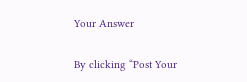Your Answer

By clicking “Post Your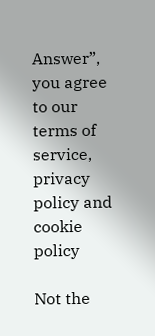Answer”, you agree to our terms of service, privacy policy and cookie policy

Not the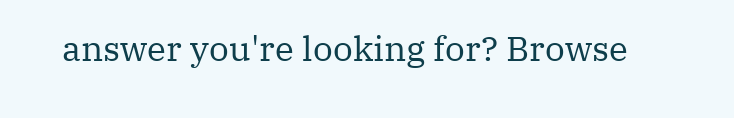answer you're looking for? Browse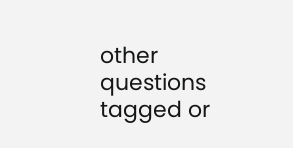other questions tagged or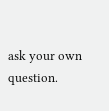ask your own question.